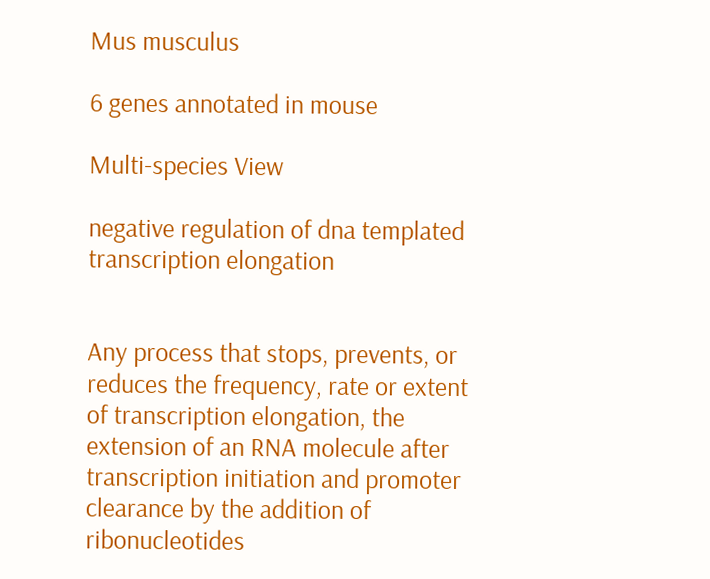Mus musculus

6 genes annotated in mouse

Multi-species View

negative regulation of dna templated transcription elongation


Any process that stops, prevents, or reduces the frequency, rate or extent of transcription elongation, the extension of an RNA molecule after transcription initiation and promoter clearance by the addition of ribonucleotides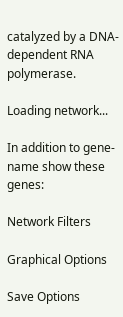catalyzed by a DNA-dependent RNA polymerase.

Loading network...

In addition to gene-name show these genes:

Network Filters

Graphical Options

Save Options